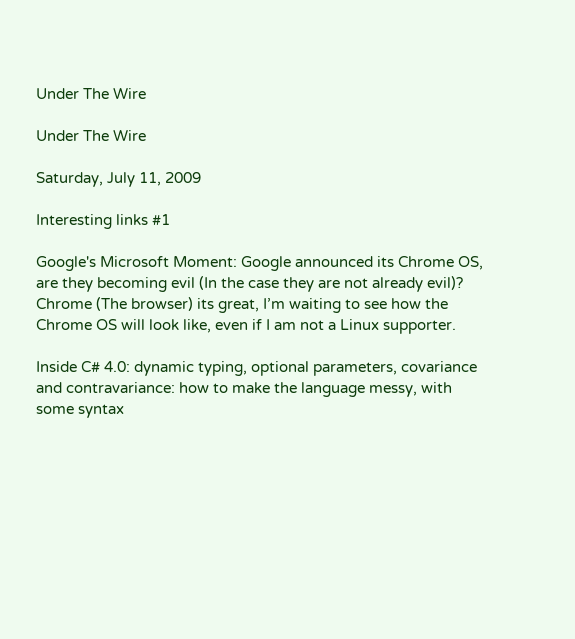Under The Wire

Under The Wire

Saturday, July 11, 2009

Interesting links #1

Google's Microsoft Moment: Google announced its Chrome OS, are they becoming evil (In the case they are not already evil)? Chrome (The browser) its great, I’m waiting to see how the Chrome OS will look like, even if I am not a Linux supporter.

Inside C# 4.0: dynamic typing, optional parameters, covariance and contravariance: how to make the language messy, with some syntax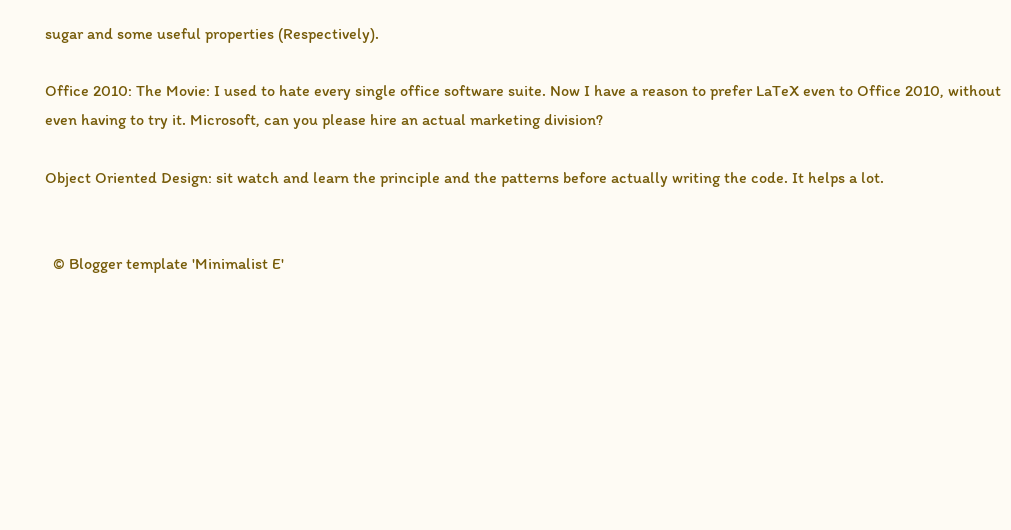sugar and some useful properties (Respectively).

Office 2010: The Movie: I used to hate every single office software suite. Now I have a reason to prefer LaTeX even to Office 2010, without even having to try it. Microsoft, can you please hire an actual marketing division?

Object Oriented Design: sit watch and learn the principle and the patterns before actually writing the code. It helps a lot.


  © Blogger template 'Minimalist E'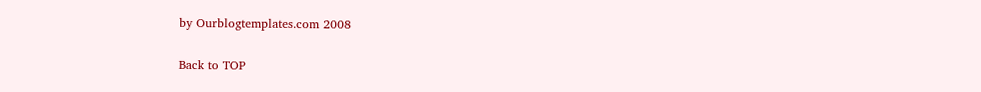by Ourblogtemplates.com 2008

Back to TOP